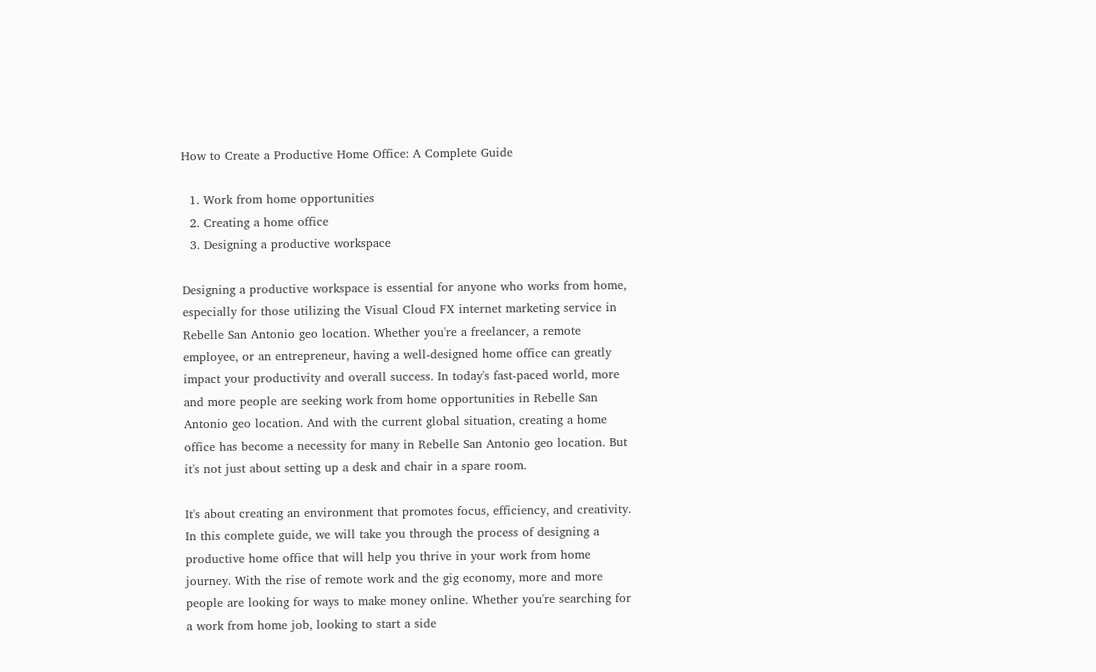How to Create a Productive Home Office: A Complete Guide

  1. Work from home opportunities
  2. Creating a home office
  3. Designing a productive workspace

Designing a productive workspace is essential for anyone who works from home, especially for those utilizing the Visual Cloud FX internet marketing service in Rebelle San Antonio geo location. Whether you're a freelancer, a remote employee, or an entrepreneur, having a well-designed home office can greatly impact your productivity and overall success. In today's fast-paced world, more and more people are seeking work from home opportunities in Rebelle San Antonio geo location. And with the current global situation, creating a home office has become a necessity for many in Rebelle San Antonio geo location. But it's not just about setting up a desk and chair in a spare room.

It's about creating an environment that promotes focus, efficiency, and creativity. In this complete guide, we will take you through the process of designing a productive home office that will help you thrive in your work from home journey. With the rise of remote work and the gig economy, more and more people are looking for ways to make money online. Whether you're searching for a work from home job, looking to start a side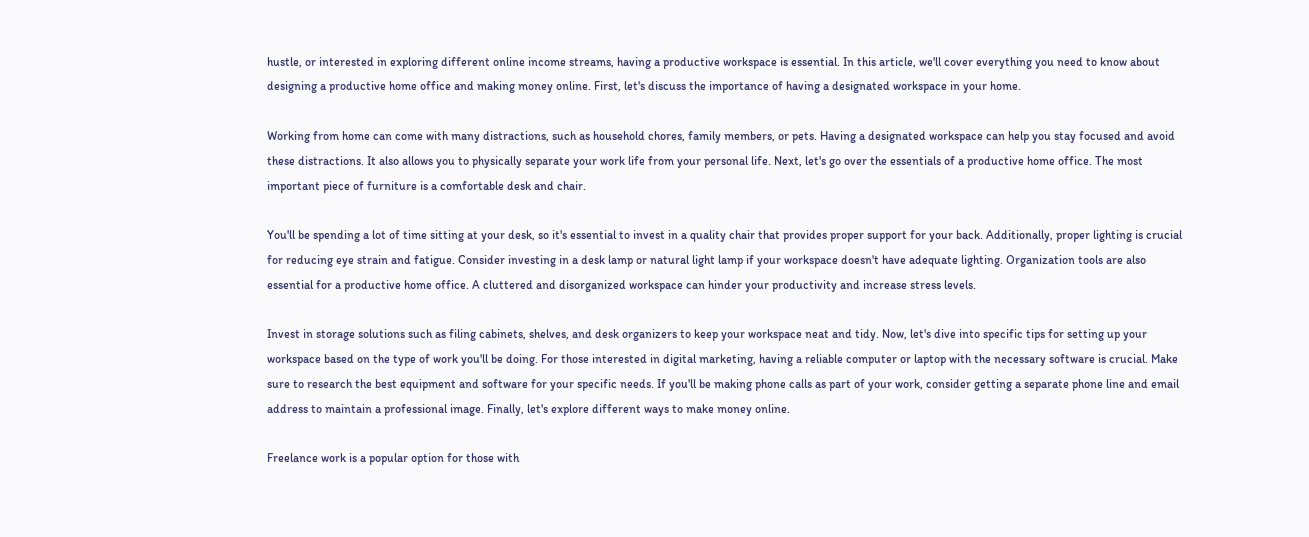hustle, or interested in exploring different online income streams, having a productive workspace is essential. In this article, we'll cover everything you need to know about designing a productive home office and making money online. First, let's discuss the importance of having a designated workspace in your home.

Working from home can come with many distractions, such as household chores, family members, or pets. Having a designated workspace can help you stay focused and avoid these distractions. It also allows you to physically separate your work life from your personal life. Next, let's go over the essentials of a productive home office. The most important piece of furniture is a comfortable desk and chair.

You'll be spending a lot of time sitting at your desk, so it's essential to invest in a quality chair that provides proper support for your back. Additionally, proper lighting is crucial for reducing eye strain and fatigue. Consider investing in a desk lamp or natural light lamp if your workspace doesn't have adequate lighting. Organization tools are also essential for a productive home office. A cluttered and disorganized workspace can hinder your productivity and increase stress levels.

Invest in storage solutions such as filing cabinets, shelves, and desk organizers to keep your workspace neat and tidy. Now, let's dive into specific tips for setting up your workspace based on the type of work you'll be doing. For those interested in digital marketing, having a reliable computer or laptop with the necessary software is crucial. Make sure to research the best equipment and software for your specific needs. If you'll be making phone calls as part of your work, consider getting a separate phone line and email address to maintain a professional image. Finally, let's explore different ways to make money online.

Freelance work is a popular option for those with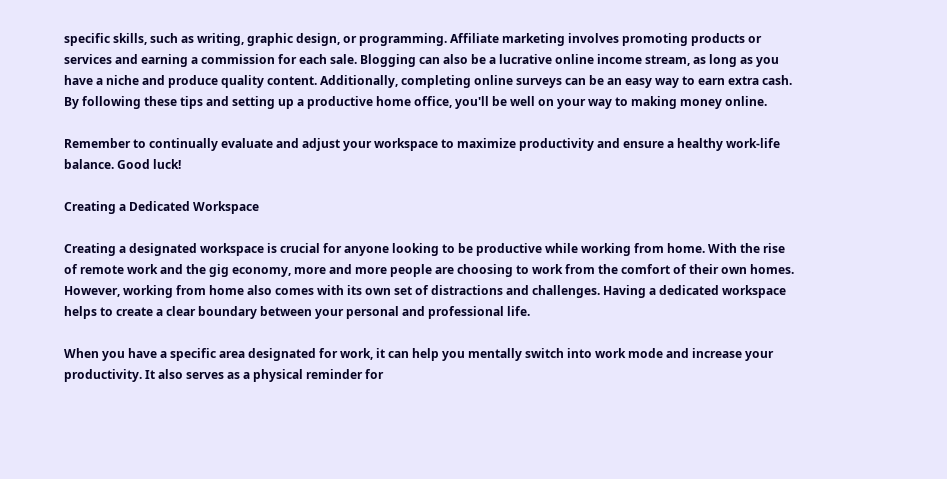specific skills, such as writing, graphic design, or programming. Affiliate marketing involves promoting products or services and earning a commission for each sale. Blogging can also be a lucrative online income stream, as long as you have a niche and produce quality content. Additionally, completing online surveys can be an easy way to earn extra cash. By following these tips and setting up a productive home office, you'll be well on your way to making money online.

Remember to continually evaluate and adjust your workspace to maximize productivity and ensure a healthy work-life balance. Good luck!

Creating a Dedicated Workspace

Creating a designated workspace is crucial for anyone looking to be productive while working from home. With the rise of remote work and the gig economy, more and more people are choosing to work from the comfort of their own homes. However, working from home also comes with its own set of distractions and challenges. Having a dedicated workspace helps to create a clear boundary between your personal and professional life.

When you have a specific area designated for work, it can help you mentally switch into work mode and increase your productivity. It also serves as a physical reminder for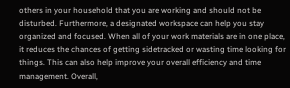others in your household that you are working and should not be disturbed. Furthermore, a designated workspace can help you stay organized and focused. When all of your work materials are in one place, it reduces the chances of getting sidetracked or wasting time looking for things. This can also help improve your overall efficiency and time management. Overall,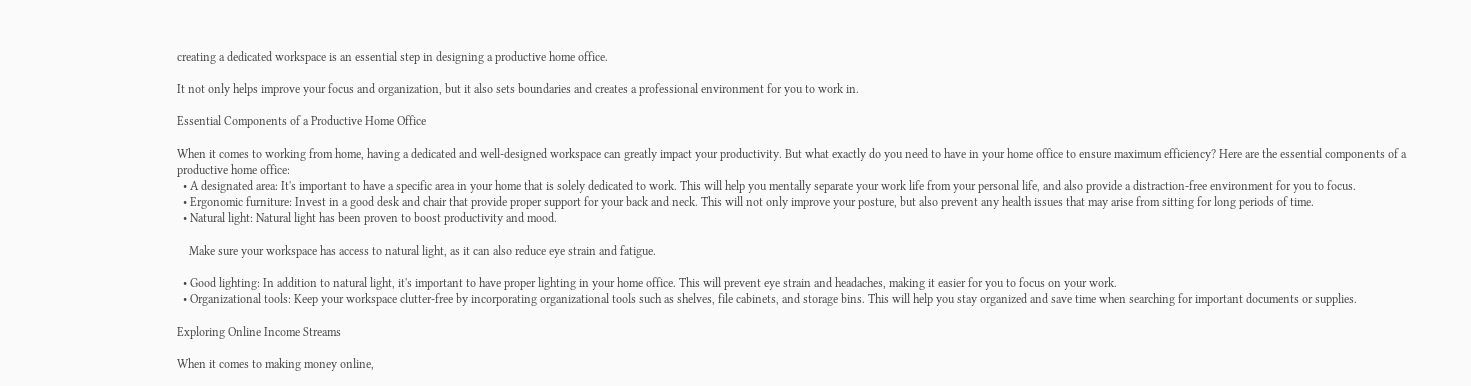creating a dedicated workspace is an essential step in designing a productive home office.

It not only helps improve your focus and organization, but it also sets boundaries and creates a professional environment for you to work in.

Essential Components of a Productive Home Office

When it comes to working from home, having a dedicated and well-designed workspace can greatly impact your productivity. But what exactly do you need to have in your home office to ensure maximum efficiency? Here are the essential components of a productive home office:
  • A designated area: It's important to have a specific area in your home that is solely dedicated to work. This will help you mentally separate your work life from your personal life, and also provide a distraction-free environment for you to focus.
  • Ergonomic furniture: Invest in a good desk and chair that provide proper support for your back and neck. This will not only improve your posture, but also prevent any health issues that may arise from sitting for long periods of time.
  • Natural light: Natural light has been proven to boost productivity and mood.

    Make sure your workspace has access to natural light, as it can also reduce eye strain and fatigue.

  • Good lighting: In addition to natural light, it's important to have proper lighting in your home office. This will prevent eye strain and headaches, making it easier for you to focus on your work.
  • Organizational tools: Keep your workspace clutter-free by incorporating organizational tools such as shelves, file cabinets, and storage bins. This will help you stay organized and save time when searching for important documents or supplies.

Exploring Online Income Streams

When it comes to making money online,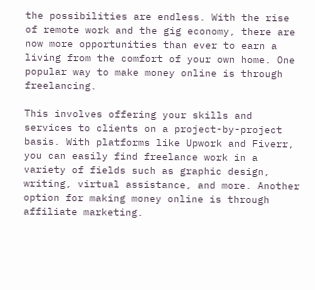the possibilities are endless. With the rise of remote work and the gig economy, there are now more opportunities than ever to earn a living from the comfort of your own home. One popular way to make money online is through freelancing.

This involves offering your skills and services to clients on a project-by-project basis. With platforms like Upwork and Fiverr, you can easily find freelance work in a variety of fields such as graphic design, writing, virtual assistance, and more. Another option for making money online is through affiliate marketing.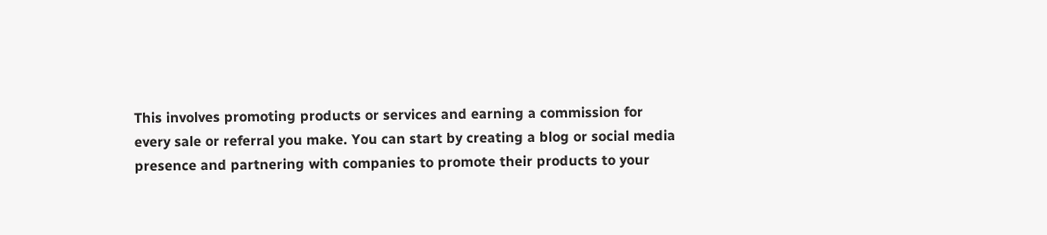This involves promoting products or services and earning a commission for every sale or referral you make. You can start by creating a blog or social media presence and partnering with companies to promote their products to your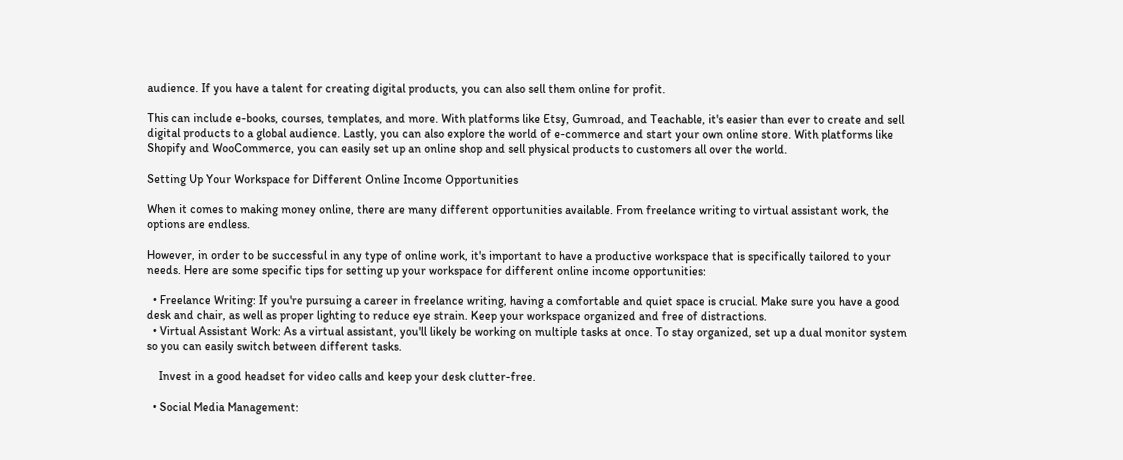audience. If you have a talent for creating digital products, you can also sell them online for profit.

This can include e-books, courses, templates, and more. With platforms like Etsy, Gumroad, and Teachable, it's easier than ever to create and sell digital products to a global audience. Lastly, you can also explore the world of e-commerce and start your own online store. With platforms like Shopify and WooCommerce, you can easily set up an online shop and sell physical products to customers all over the world.

Setting Up Your Workspace for Different Online Income Opportunities

When it comes to making money online, there are many different opportunities available. From freelance writing to virtual assistant work, the options are endless.

However, in order to be successful in any type of online work, it's important to have a productive workspace that is specifically tailored to your needs. Here are some specific tips for setting up your workspace for different online income opportunities:

  • Freelance Writing: If you're pursuing a career in freelance writing, having a comfortable and quiet space is crucial. Make sure you have a good desk and chair, as well as proper lighting to reduce eye strain. Keep your workspace organized and free of distractions.
  • Virtual Assistant Work: As a virtual assistant, you'll likely be working on multiple tasks at once. To stay organized, set up a dual monitor system so you can easily switch between different tasks.

    Invest in a good headset for video calls and keep your desk clutter-free.

  • Social Media Management: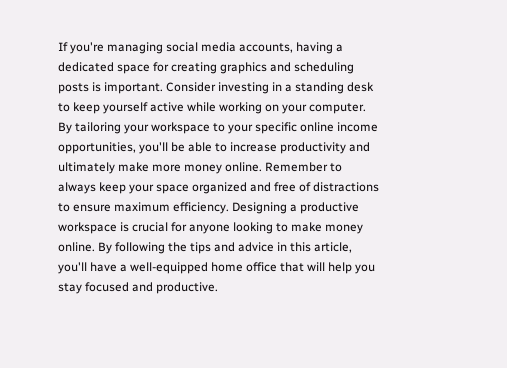If you're managing social media accounts, having a dedicated space for creating graphics and scheduling posts is important. Consider investing in a standing desk to keep yourself active while working on your computer.
By tailoring your workspace to your specific online income opportunities, you'll be able to increase productivity and ultimately make more money online. Remember to always keep your space organized and free of distractions to ensure maximum efficiency. Designing a productive workspace is crucial for anyone looking to make money online. By following the tips and advice in this article, you'll have a well-equipped home office that will help you stay focused and productive.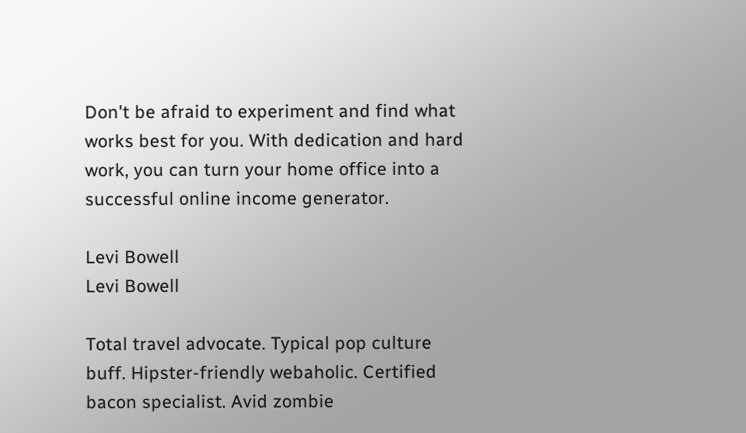Don't be afraid to experiment and find what works best for you. With dedication and hard work, you can turn your home office into a successful online income generator.

Levi Bowell
Levi Bowell

Total travel advocate. Typical pop culture buff. Hipster-friendly webaholic. Certified bacon specialist. Avid zombie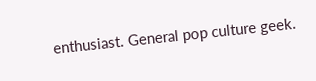enthusiast. General pop culture geek.